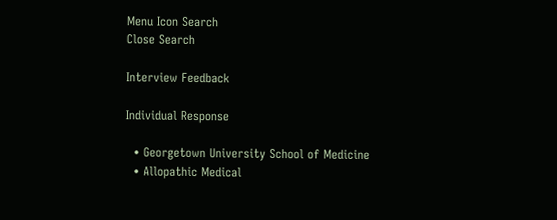Menu Icon Search
Close Search

Interview Feedback

Individual Response

  • Georgetown University School of Medicine
  • Allopathic Medical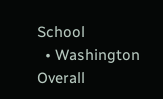School
  • Washington
Overall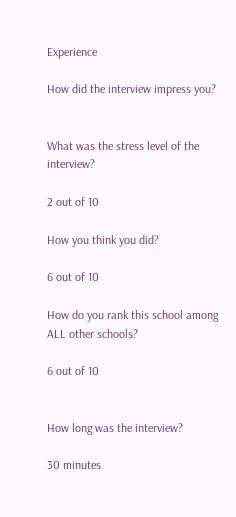Experience

How did the interview impress you?


What was the stress level of the interview?

2 out of 10

How you think you did?

6 out of 10

How do you rank this school among ALL other schools?

6 out of 10


How long was the interview?

30 minutes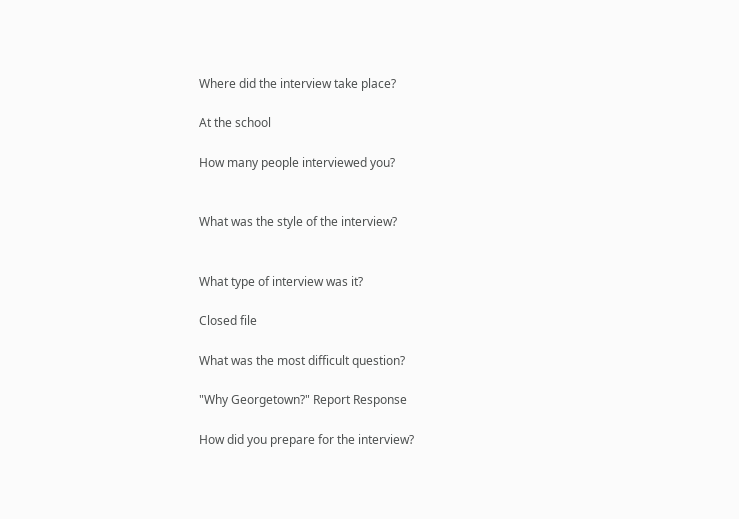Where did the interview take place?

At the school

How many people interviewed you?


What was the style of the interview?


What type of interview was it?

Closed file

What was the most difficult question?

"Why Georgetown?" Report Response

How did you prepare for the interview?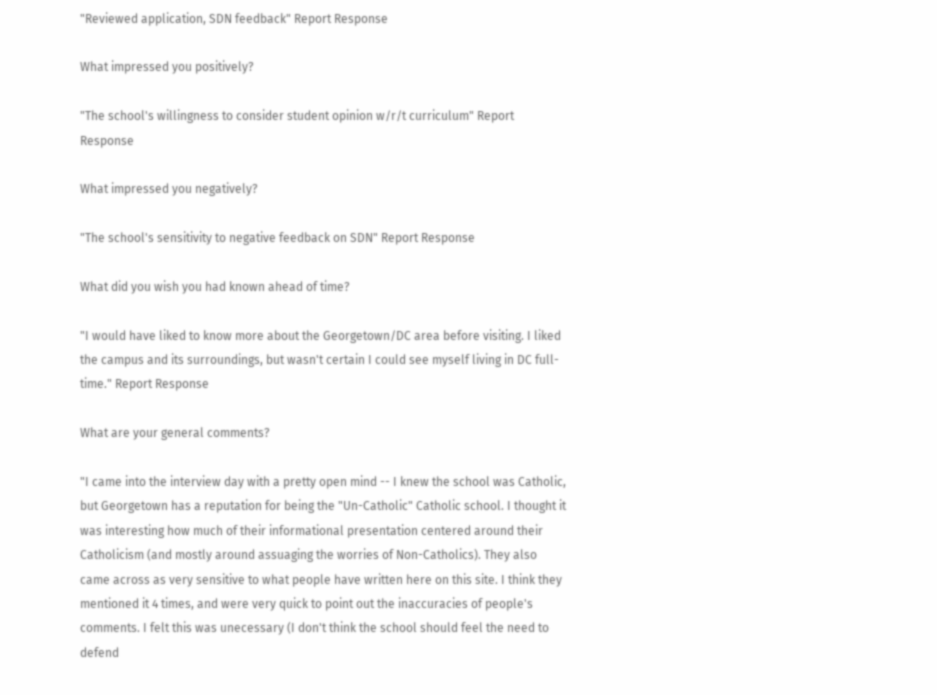"Reviewed application, SDN feedback" Report Response

What impressed you positively?

"The school's willingness to consider student opinion w/r/t curriculum" Report Response

What impressed you negatively?

"The school's sensitivity to negative feedback on SDN" Report Response

What did you wish you had known ahead of time?

"I would have liked to know more about the Georgetown/DC area before visiting. I liked the campus and its surroundings, but wasn't certain I could see myself living in DC full-time." Report Response

What are your general comments?

"I came into the interview day with a pretty open mind -- I knew the school was Catholic, but Georgetown has a reputation for being the "Un-Catholic" Catholic school. I thought it was interesting how much of their informational presentation centered around their Catholicism (and mostly around assuaging the worries of Non-Catholics). They also came across as very sensitive to what people have written here on this site. I think they mentioned it 4 times, and were very quick to point out the inaccuracies of people's comments. I felt this was unecessary (I don't think the school should feel the need to defend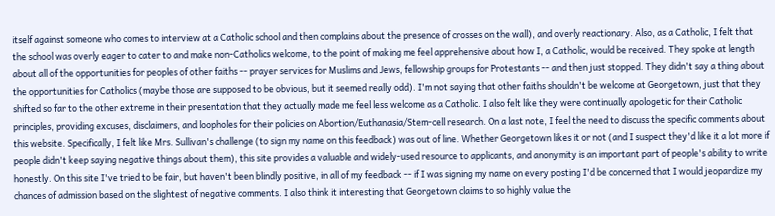itself against someone who comes to interview at a Catholic school and then complains about the presence of crosses on the wall), and overly reactionary. Also, as a Catholic, I felt that the school was overly eager to cater to and make non-Catholics welcome, to the point of making me feel apprehensive about how I, a Catholic, would be received. They spoke at length about all of the opportunities for peoples of other faiths -- prayer services for Muslims and Jews, fellowship groups for Protestants -- and then just stopped. They didn't say a thing about the opportunities for Catholics (maybe those are supposed to be obvious, but it seemed really odd). I'm not saying that other faiths shouldn't be welcome at Georgetown, just that they shifted so far to the other extreme in their presentation that they actually made me feel less welcome as a Catholic. I also felt like they were continually apologetic for their Catholic principles, providing excuses, disclaimers, and loopholes for their policies on Abortion/Euthanasia/Stem-cell research. On a last note, I feel the need to discuss the specific comments about this website. Specifically, I felt like Mrs. Sullivan's challenge (to sign my name on this feedback) was out of line. Whether Georgetown likes it or not (and I suspect they'd like it a lot more if people didn't keep saying negative things about them), this site provides a valuable and widely-used resource to applicants, and anonymity is an important part of people's ability to write honestly. On this site I've tried to be fair, but haven't been blindly positive, in all of my feedback -- if I was signing my name on every posting I'd be concerned that I would jeopardize my chances of admission based on the slightest of negative comments. I also think it interesting that Georgetown claims to so highly value the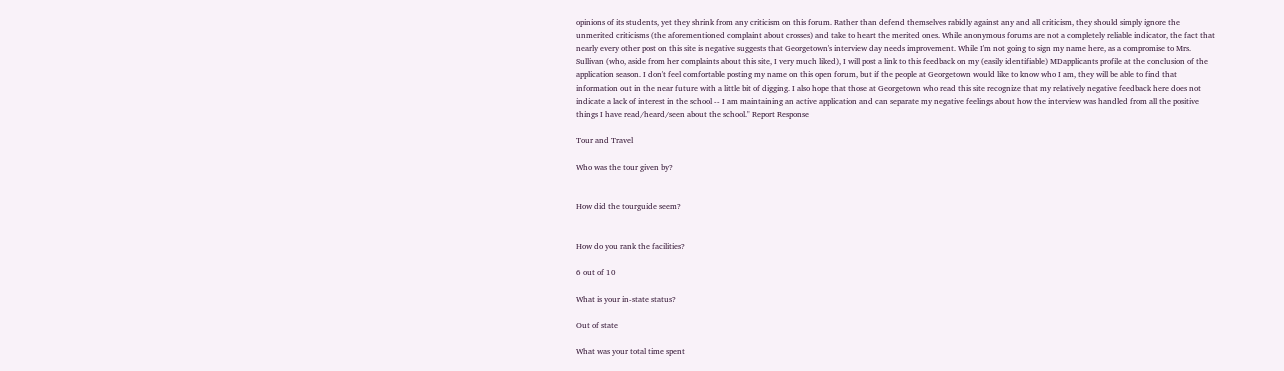opinions of its students, yet they shrink from any criticism on this forum. Rather than defend themselves rabidly against any and all criticism, they should simply ignore the unmerited criticisms (the aforementioned complaint about crosses) and take to heart the merited ones. While anonymous forums are not a completely reliable indicator, the fact that nearly every other post on this site is negative suggests that Georgetown's interview day needs improvement. While I'm not going to sign my name here, as a compromise to Mrs. Sullivan (who, aside from her complaints about this site, I very much liked), I will post a link to this feedback on my (easily identifiable) MDapplicants profile at the conclusion of the application season. I don't feel comfortable posting my name on this open forum, but if the people at Georgetown would like to know who I am, they will be able to find that information out in the near future with a little bit of digging. I also hope that those at Georgetown who read this site recognize that my relatively negative feedback here does not indicate a lack of interest in the school -- I am maintaining an active application and can separate my negative feelings about how the interview was handled from all the positive things I have read/heard/seen about the school." Report Response

Tour and Travel

Who was the tour given by?


How did the tourguide seem?


How do you rank the facilities?

6 out of 10

What is your in-state status?

Out of state

What was your total time spent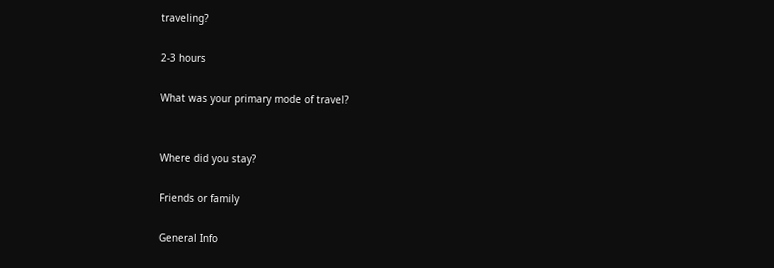traveling?

2-3 hours

What was your primary mode of travel?


Where did you stay?

Friends or family

General Info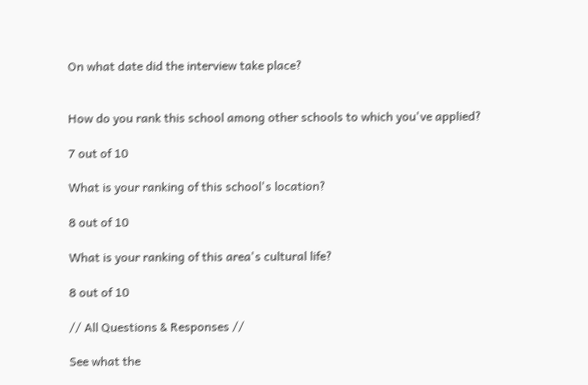On what date did the interview take place?


How do you rank this school among other schools to which you've applied?

7 out of 10

What is your ranking of this school's location?

8 out of 10

What is your ranking of this area's cultural life?

8 out of 10

// All Questions & Responses //

See what the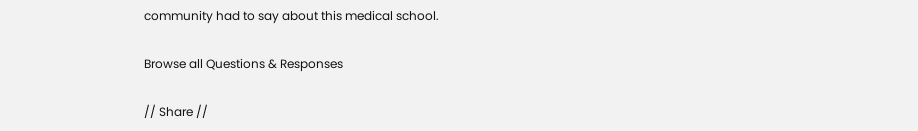community had to say about this medical school.

Browse all Questions & Responses

// Share //